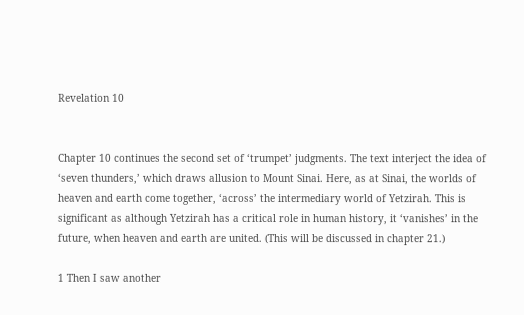Revelation 10


Chapter 10 continues the second set of ‘trumpet’ judgments. The text interject the idea of ‘seven thunders,’ which draws allusion to Mount Sinai. Here, as at Sinai, the worlds of heaven and earth come together, ‘across’ the intermediary world of Yetzirah. This is significant as although Yetzirah has a critical role in human history, it ‘vanishes’ in the future, when heaven and earth are united. (This will be discussed in chapter 21.)

1 Then I saw another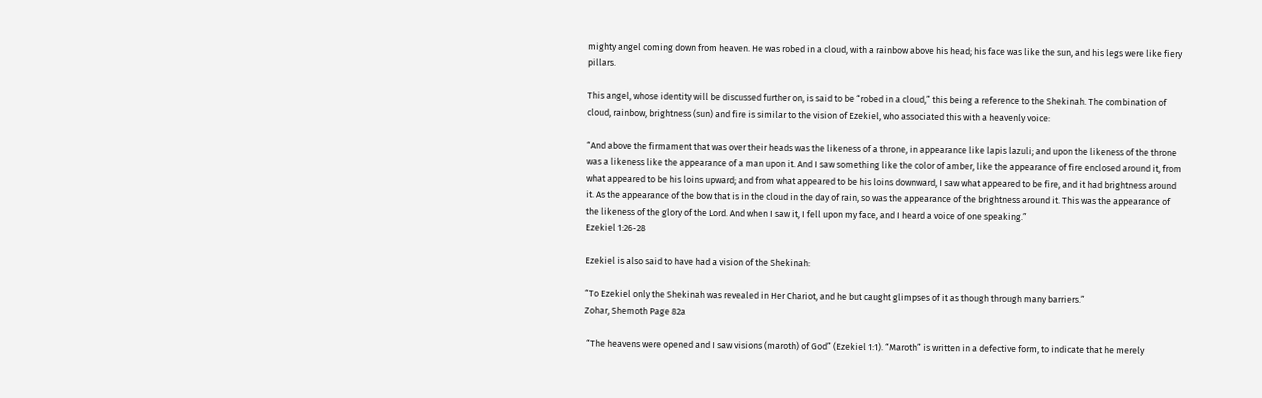mighty angel coming down from heaven. He was robed in a cloud, with a rainbow above his head; his face was like the sun, and his legs were like fiery pillars.

This angel, whose identity will be discussed further on, is said to be “robed in a cloud,” this being a reference to the Shekinah. The combination of cloud, rainbow, brightness (sun) and fire is similar to the vision of Ezekiel, who associated this with a heavenly voice:

“And above the firmament that was over their heads was the likeness of a throne, in appearance like lapis lazuli; and upon the likeness of the throne was a likeness like the appearance of a man upon it. And I saw something like the color of amber, like the appearance of fire enclosed around it, from what appeared to be his loins upward; and from what appeared to be his loins downward, I saw what appeared to be fire, and it had brightness around it. As the appearance of the bow that is in the cloud in the day of rain, so was the appearance of the brightness around it. This was the appearance of the likeness of the glory of the Lord. And when I saw it, I fell upon my face, and I heard a voice of one speaking.”
Ezekiel 1:26-28

Ezekiel is also said to have had a vision of the Shekinah:

“To Ezekiel only the Shekinah was revealed in Her Chariot, and he but caught glimpses of it as though through many barriers.”
Zohar, Shemoth Page 82a

 “The heavens were opened and I saw visions (maroth) of God” (Ezekiel 1:1). “Maroth” is written in a defective form, to indicate that he merely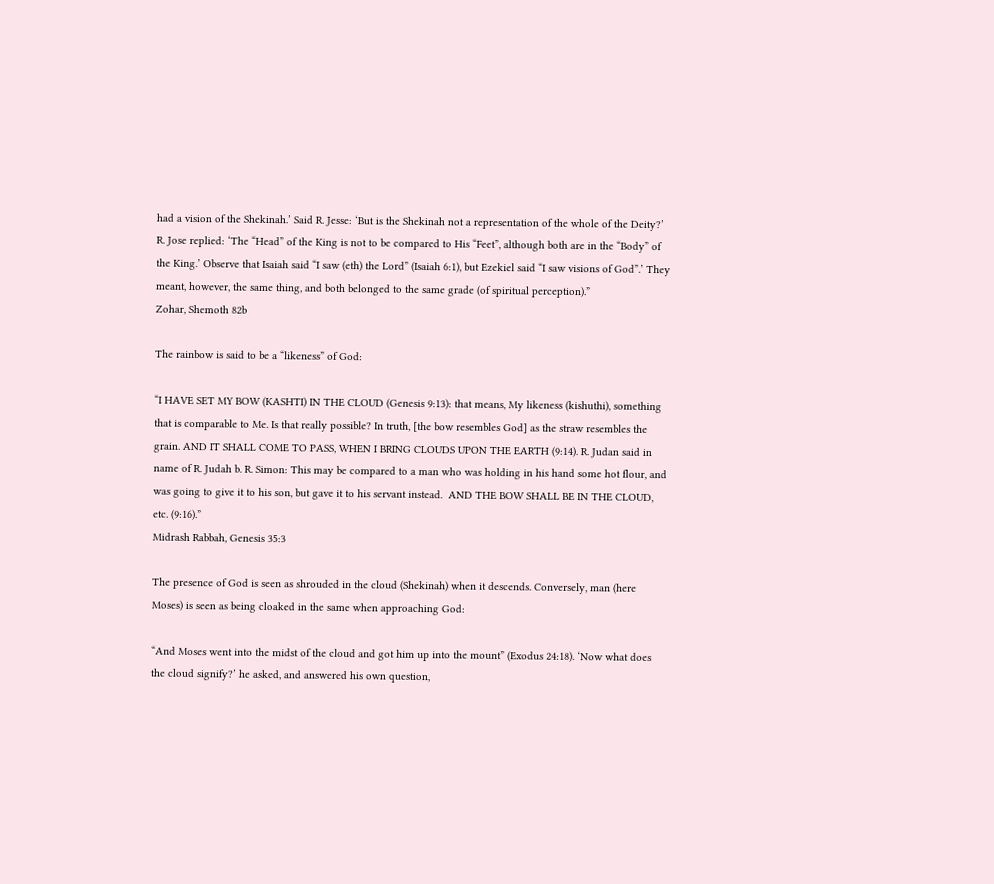had a vision of the Shekinah.’ Said R. Jesse: ‘But is the Shekinah not a representation of the whole of the Deity?’ R. Jose replied: ‘The “Head” of the King is not to be compared to His “Feet”, although both are in the “Body” of the King.’ Observe that Isaiah said “I saw (eth) the Lord” (Isaiah 6:1), but Ezekiel said “I saw visions of God”.’ They meant, however, the same thing, and both belonged to the same grade (of spiritual perception).”
Zohar, Shemoth 82b

The rainbow is said to be a “likeness” of God:

“I HAVE SET MY BOW (KASHTI) IN THE CLOUD (Genesis 9:13): that means, My likeness (kishuthi), something that is comparable to Me. Is that really possible? In truth, [the bow resembles God] as the straw resembles the grain. AND IT SHALL COME TO PASS, WHEN I BRING CLOUDS UPON THE EARTH (9:14). R. Judan said in name of R. Judah b. R. Simon: This may be compared to a man who was holding in his hand some hot flour, and was going to give it to his son, but gave it to his servant instead.  AND THE BOW SHALL BE IN THE CLOUD, etc. (9:16).”
Midrash Rabbah, Genesis 35:3

The presence of God is seen as shrouded in the cloud (Shekinah) when it descends. Conversely, man (here Moses) is seen as being cloaked in the same when approaching God:

“And Moses went into the midst of the cloud and got him up into the mount” (Exodus 24:18). ‘Now what does the cloud signify?’ he asked, and answered his own question,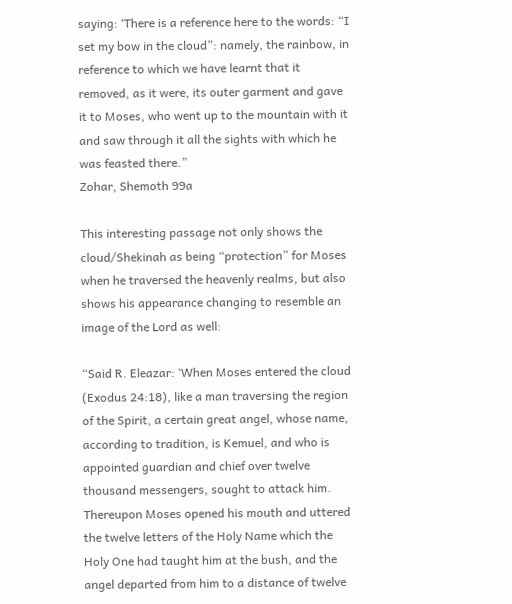saying: ‘There is a reference here to the words: “I set my bow in the cloud”: namely, the rainbow, in reference to which we have learnt that it removed, as it were, its outer garment and gave it to Moses, who went up to the mountain with it and saw through it all the sights with which he was feasted there.”
Zohar, Shemoth 99a

This interesting passage not only shows the cloud/Shekinah as being “protection” for Moses when he traversed the heavenly realms, but also shows his appearance changing to resemble an image of the Lord as well:

“Said R. Eleazar: ‘When Moses entered the cloud (Exodus 24:18), like a man traversing the region of the Spirit, a certain great angel, whose name, according to tradition, is Kemuel, and who is appointed guardian and chief over twelve thousand messengers, sought to attack him. Thereupon Moses opened his mouth and uttered the twelve letters of the Holy Name which the Holy One had taught him at the bush, and the angel departed from him to a distance of twelve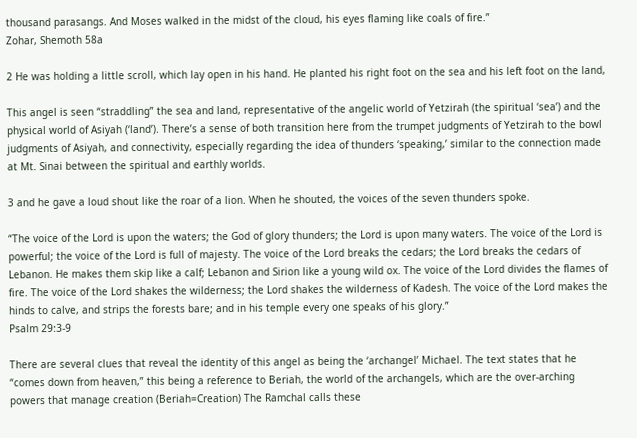thousand parasangs. And Moses walked in the midst of the cloud, his eyes flaming like coals of fire.”
Zohar, Shemoth 58a

2 He was holding a little scroll, which lay open in his hand. He planted his right foot on the sea and his left foot on the land,

This angel is seen “straddling” the sea and land, representative of the angelic world of Yetzirah (the spiritual ‘sea’) and the physical world of Asiyah (‘land’). There’s a sense of both transition here from the trumpet judgments of Yetzirah to the bowl judgments of Asiyah, and connectivity, especially regarding the idea of thunders ‘speaking,’ similar to the connection made at Mt. Sinai between the spiritual and earthly worlds.

3 and he gave a loud shout like the roar of a lion. When he shouted, the voices of the seven thunders spoke.

“The voice of the Lord is upon the waters; the God of glory thunders; the Lord is upon many waters. The voice of the Lord is powerful; the voice of the Lord is full of majesty. The voice of the Lord breaks the cedars; the Lord breaks the cedars of Lebanon. He makes them skip like a calf; Lebanon and Sirion like a young wild ox. The voice of the Lord divides the flames of fire. The voice of the Lord shakes the wilderness; the Lord shakes the wilderness of Kadesh. The voice of the Lord makes the hinds to calve, and strips the forests bare; and in his temple every one speaks of his glory.”
Psalm 29:3-9

There are several clues that reveal the identity of this angel as being the ‘archangel’ Michael. The text states that he “comes down from heaven,” this being a reference to Beriah, the world of the archangels, which are the over-arching powers that manage creation (Beriah=Creation) The Ramchal calls these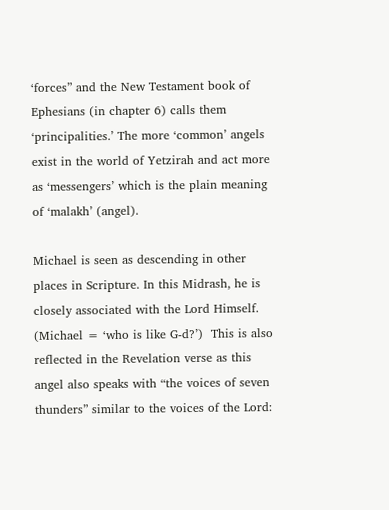‘forces” and the New Testament book of Ephesians (in chapter 6) calls them ‘principalities.’ The more ‘common’ angels exist in the world of Yetzirah and act more as ‘messengers’ which is the plain meaning of ‘malakh’ (angel).

Michael is seen as descending in other places in Scripture. In this Midrash, he is closely associated with the Lord Himself. (Michael = ‘who is like G-d?’)  This is also reflected in the Revelation verse as this angel also speaks with “the voices of seven thunders” similar to the voices of the Lord: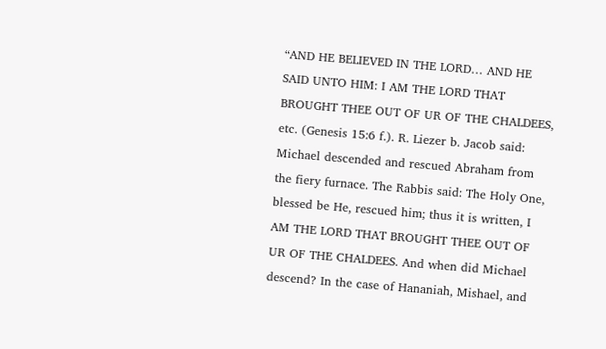“AND HE BELIEVED IN THE LORD… AND HE SAID UNTO HIM: I AM THE LORD THAT BROUGHT THEE OUT OF UR OF THE CHALDEES, etc. (Genesis 15:6 f.). R. Liezer b. Jacob said: Michael descended and rescued Abraham from the fiery furnace. The Rabbis said: The Holy One, blessed be He, rescued him; thus it is written, I AM THE LORD THAT BROUGHT THEE OUT OF UR OF THE CHALDEES. And when did Michael descend? In the case of Hananiah, Mishael, and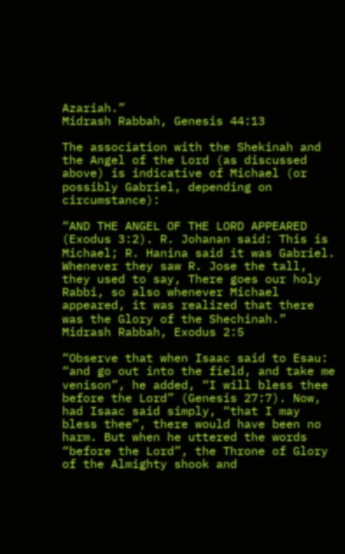Azariah.”
Midrash Rabbah, Genesis 44:13

The association with the Shekinah and the Angel of the Lord (as discussed above) is indicative of Michael (or possibly Gabriel, depending on circumstance):

“AND THE ANGEL OF THE LORD APPEARED (Exodus 3:2). R. Johanan said: This is Michael; R. Hanina said it was Gabriel. Whenever they saw R. Jose the tall, they used to say, There goes our holy Rabbi, so also whenever Michael appeared, it was realized that there was the Glory of the Shechinah.”
Midrash Rabbah, Exodus 2:5

“Observe that when Isaac said to Esau: “and go out into the field, and take me venison”, he added, “I will bless thee before the Lord” (Genesis 27:7). Now, had Isaac said simply, “that I may bless thee”, there would have been no harm. But when he uttered the words “before the Lord”, the Throne of Glory of the Almighty shook and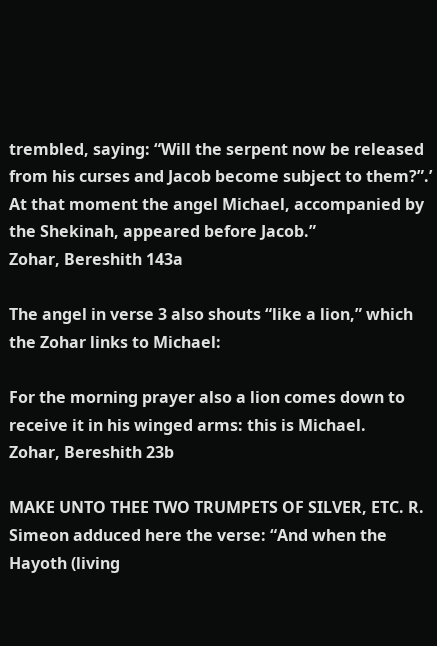trembled, saying: “Will the serpent now be released from his curses and Jacob become subject to them?”.’ At that moment the angel Michael, accompanied by the Shekinah, appeared before Jacob.”
Zohar, Bereshith 143a

The angel in verse 3 also shouts “like a lion,” which the Zohar links to Michael:

For the morning prayer also a lion comes down to receive it in his winged arms: this is Michael.
Zohar, Bereshith 23b

MAKE UNTO THEE TWO TRUMPETS OF SILVER, ETC. R. Simeon adduced here the verse: “And when the Hayoth (living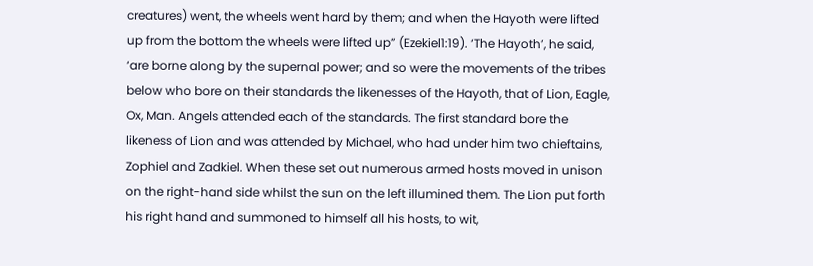creatures) went, the wheels went hard by them; and when the Hayoth were lifted up from the bottom the wheels were lifted up” (Ezekiel1:19). ‘The Hayoth’, he said, ‘are borne along by the supernal power; and so were the movements of the tribes below who bore on their standards the likenesses of the Hayoth, that of Lion, Eagle, Ox, Man. Angels attended each of the standards. The first standard bore the likeness of Lion and was attended by Michael, who had under him two chieftains, Zophiel and Zadkiel. When these set out numerous armed hosts moved in unison on the right-hand side whilst the sun on the left illumined them. The Lion put forth his right hand and summoned to himself all his hosts, to wit,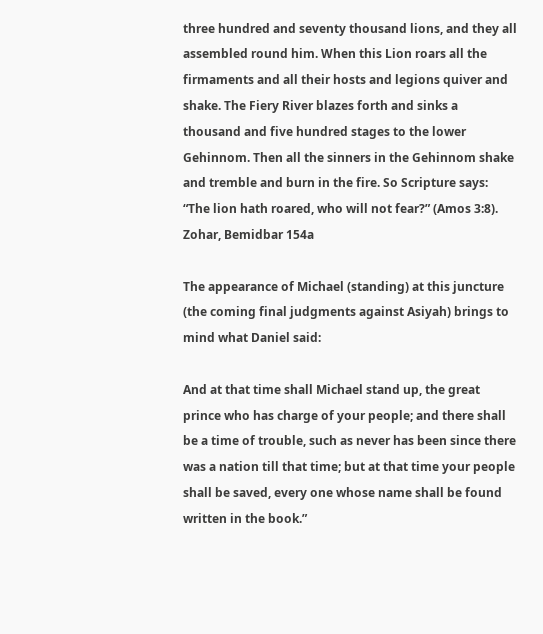three hundred and seventy thousand lions, and they all assembled round him. When this Lion roars all the firmaments and all their hosts and legions quiver and shake. The Fiery River blazes forth and sinks a thousand and five hundred stages to the lower Gehinnom. Then all the sinners in the Gehinnom shake and tremble and burn in the fire. So Scripture says: “The lion hath roared, who will not fear?” (Amos 3:8).
Zohar, Bemidbar 154a

The appearance of Michael (standing) at this juncture (the coming final judgments against Asiyah) brings to mind what Daniel said:

And at that time shall Michael stand up, the great prince who has charge of your people; and there shall be a time of trouble, such as never has been since there was a nation till that time; but at that time your people shall be saved, every one whose name shall be found written in the book.”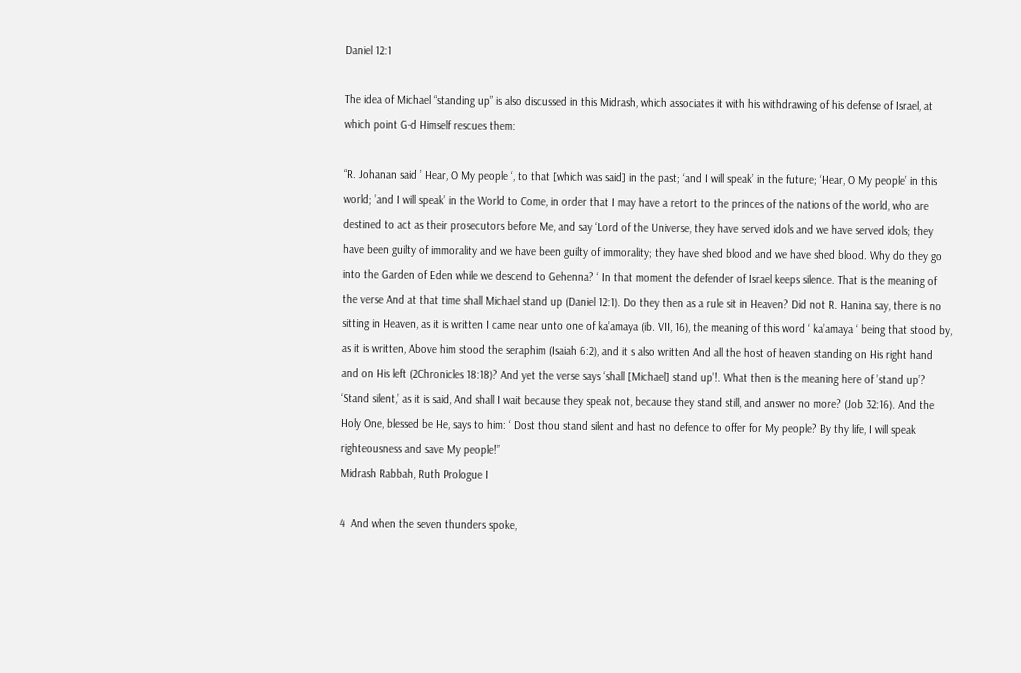Daniel 12:1

The idea of Michael “standing up” is also discussed in this Midrash, which associates it with his withdrawing of his defense of Israel, at which point G-d Himself rescues them:

“R. Johanan said ’ Hear, O My people ‘, to that [which was said] in the past; ‘and I will speak’ in the future; ‘Hear, O My people’ in this world; ’and I will speak’ in the World to Come, in order that I may have a retort to the princes of the nations of the world, who are destined to act as their prosecutors before Me, and say ‘Lord of the Universe, they have served idols and we have served idols; they have been guilty of immorality and we have been guilty of immorality; they have shed blood and we have shed blood. Why do they go into the Garden of Eden while we descend to Gehenna? ‘ In that moment the defender of Israel keeps silence. That is the meaning of the verse And at that time shall Michael stand up (Daniel 12:1). Do they then as a rule sit in Heaven? Did not R. Hanina say, there is no sitting in Heaven, as it is written I came near unto one of ka’amaya (ib. VII, 16), the meaning of this word ‘ ka’amaya ‘ being that stood by, as it is written, Above him stood the seraphim (Isaiah 6:2), and it s also written And all the host of heaven standing on His right hand and on His left (2Chronicles 18:18)? And yet the verse says ‘shall [Michael] stand up’!. What then is the meaning here of ’stand up’? ‘Stand silent,’ as it is said, And shall I wait because they speak not, because they stand still, and answer no more? (Job 32:16). And the Holy One, blessed be He, says to him: ‘ Dost thou stand silent and hast no defence to offer for My people? By thy life, I will speak righteousness and save My people!”
Midrash Rabbah, Ruth Prologue I

4  And when the seven thunders spoke,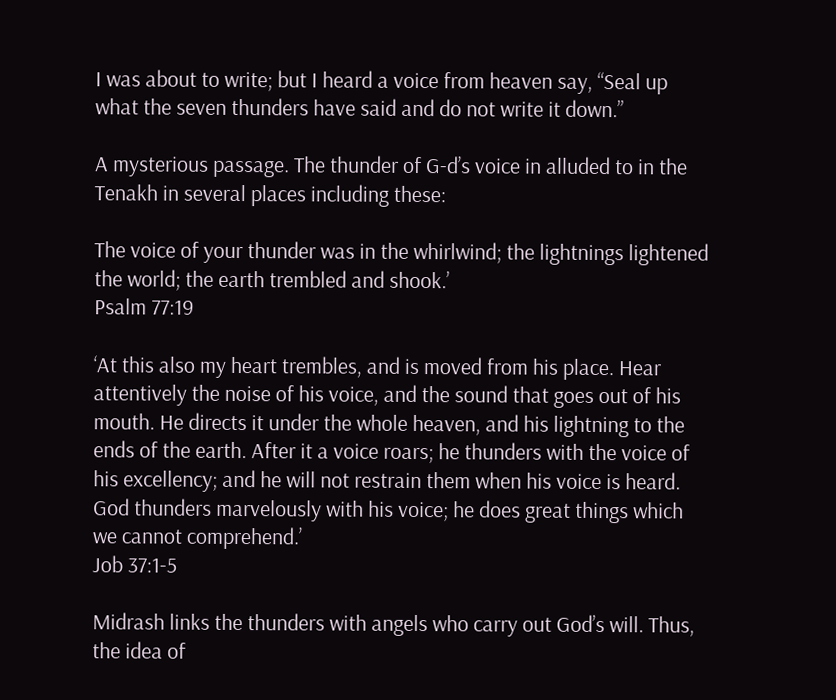I was about to write; but I heard a voice from heaven say, “Seal up what the seven thunders have said and do not write it down.”

A mysterious passage. The thunder of G-d’s voice in alluded to in the Tenakh in several places including these:

The voice of your thunder was in the whirlwind; the lightnings lightened the world; the earth trembled and shook.’
Psalm 77:19

‘At this also my heart trembles, and is moved from his place. Hear attentively the noise of his voice, and the sound that goes out of his mouth. He directs it under the whole heaven, and his lightning to the ends of the earth. After it a voice roars; he thunders with the voice of his excellency; and he will not restrain them when his voice is heard. God thunders marvelously with his voice; he does great things which we cannot comprehend.’
Job 37:1-5

Midrash links the thunders with angels who carry out God’s will. Thus, the idea of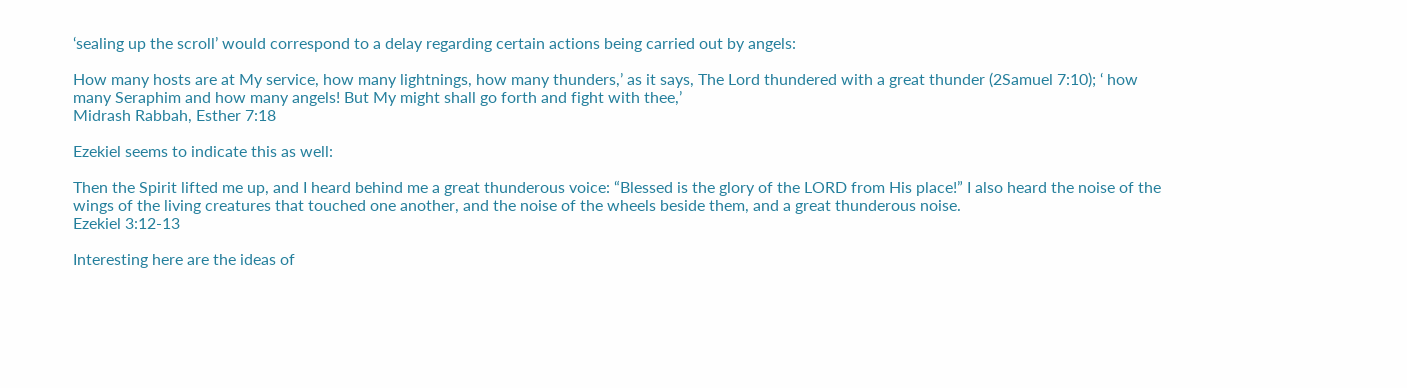‘sealing up the scroll’ would correspond to a delay regarding certain actions being carried out by angels:

How many hosts are at My service, how many lightnings, how many thunders,’ as it says, The Lord thundered with a great thunder (2Samuel 7:10); ‘ how many Seraphim and how many angels! But My might shall go forth and fight with thee,’
Midrash Rabbah, Esther 7:18

Ezekiel seems to indicate this as well:

Then the Spirit lifted me up, and I heard behind me a great thunderous voice: “Blessed is the glory of the LORD from His place!” I also heard the noise of the wings of the living creatures that touched one another, and the noise of the wheels beside them, and a great thunderous noise.
Ezekiel 3:12-13

Interesting here are the ideas of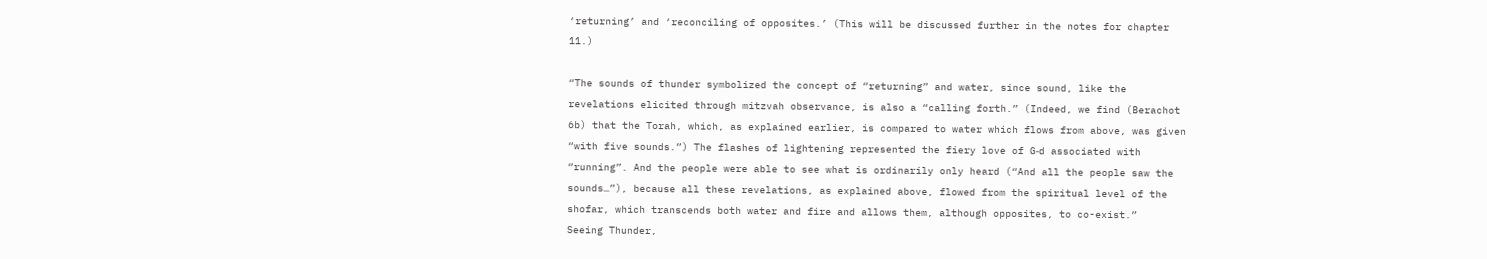‘returning’ and ‘reconciling of opposites.’ (This will be discussed further in the notes for chapter 11.)

“The sounds of thunder symbolized the concept of “returning” and water, since sound, like the revelations elicited through mitzvah observance, is also a “calling forth.” (Indeed, we find (Berachot 6b) that the Torah, which, as explained earlier, is compared to water which flows from above, was given “with five sounds.”) The flashes of lightening represented the fiery love of G‑d associated with “running”. And the people were able to see what is ordinarily only heard (“And all the people saw the sounds…”), because all these revelations, as explained above, flowed from the spiritual level of the shofar, which transcends both water and fire and allows them, although opposites, to co-exist.”
Seeing Thunder,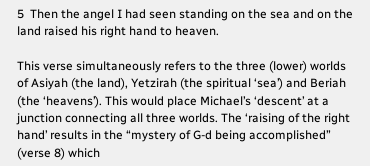5  Then the angel I had seen standing on the sea and on the land raised his right hand to heaven.

This verse simultaneously refers to the three (lower) worlds of Asiyah (the land), Yetzirah (the spiritual ‘sea’) and Beriah (the ‘heavens’). This would place Michael’s ‘descent’ at a junction connecting all three worlds. The ‘raising of the right hand’ results in the “mystery of G-d being accomplished” (verse 8) which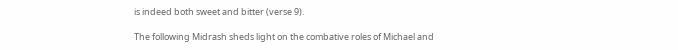is indeed both sweet and bitter (verse 9).

The following Midrash sheds light on the combative roles of Michael and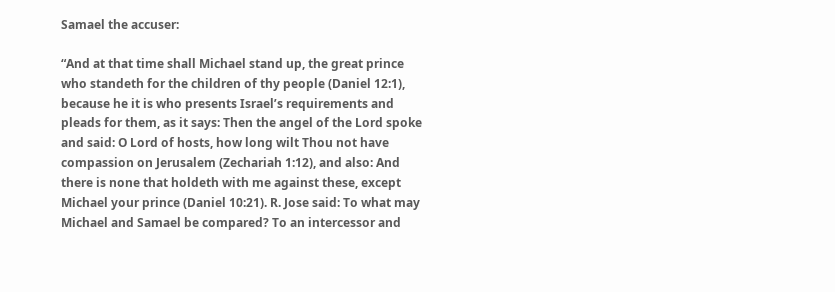Samael the accuser:

“And at that time shall Michael stand up, the great prince who standeth for the children of thy people (Daniel 12:1), because he it is who presents Israel’s requirements and pleads for them, as it says: Then the angel of the Lord spoke and said: O Lord of hosts, how long wilt Thou not have compassion on Jerusalem (Zechariah 1:12), and also: And there is none that holdeth with me against these, except Michael your prince (Daniel 10:21). R. Jose said: To what may Michael and Samael be compared? To an intercessor and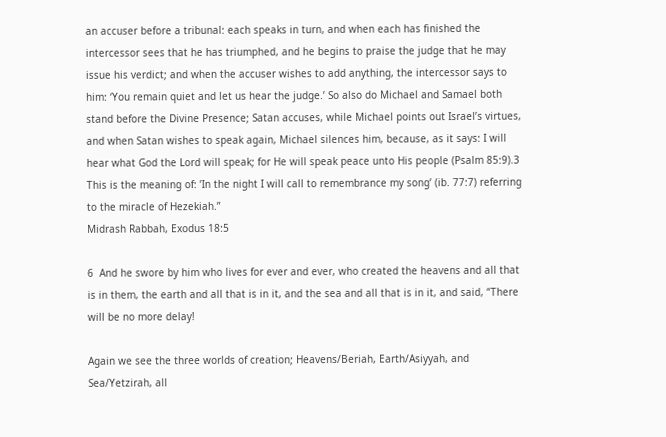an accuser before a tribunal: each speaks in turn, and when each has finished the intercessor sees that he has triumphed, and he begins to praise the judge that he may issue his verdict; and when the accuser wishes to add anything, the intercessor says to him: ‘You remain quiet and let us hear the judge.’ So also do Michael and Samael both stand before the Divine Presence; Satan accuses, while Michael points out Israel’s virtues, and when Satan wishes to speak again, Michael silences him, because, as it says: I will hear what God the Lord will speak; for He will speak peace unto His people (Psalm 85:9).3 This is the meaning of: ’In the night I will call to remembrance my song’ (ib. 77:7) referring to the miracle of Hezekiah.”
Midrash Rabbah, Exodus 18:5

6  And he swore by him who lives for ever and ever, who created the heavens and all that is in them, the earth and all that is in it, and the sea and all that is in it, and said, “There will be no more delay!

Again we see the three worlds of creation; Heavens/Beriah, Earth/Asiyyah, and Sea/Yetzirah, all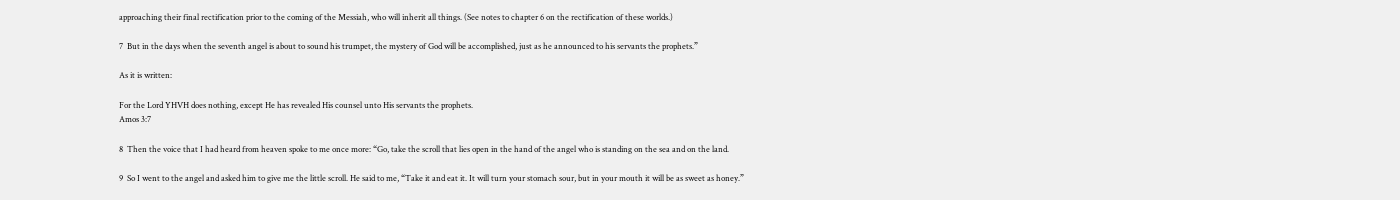approaching their final rectification prior to the coming of the Messiah, who will inherit all things. (See notes to chapter 6 on the rectification of these worlds.)

7  But in the days when the seventh angel is about to sound his trumpet, the mystery of God will be accomplished, just as he announced to his servants the prophets.”

As it is written:

For the Lord YHVH does nothing, except He has revealed His counsel unto His servants the prophets.
Amos 3:7

8  Then the voice that I had heard from heaven spoke to me once more: “Go, take the scroll that lies open in the hand of the angel who is standing on the sea and on the land.

9  So I went to the angel and asked him to give me the little scroll. He said to me, “Take it and eat it. It will turn your stomach sour, but in your mouth it will be as sweet as honey.”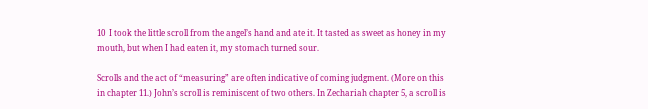10  I took the little scroll from the angel’s hand and ate it. It tasted as sweet as honey in my mouth, but when I had eaten it, my stomach turned sour.

Scrolls and the act of “measuring” are often indicative of coming judgment. (More on this in chapter 11.) John’s scroll is reminiscent of two others. In Zechariah chapter 5, a scroll is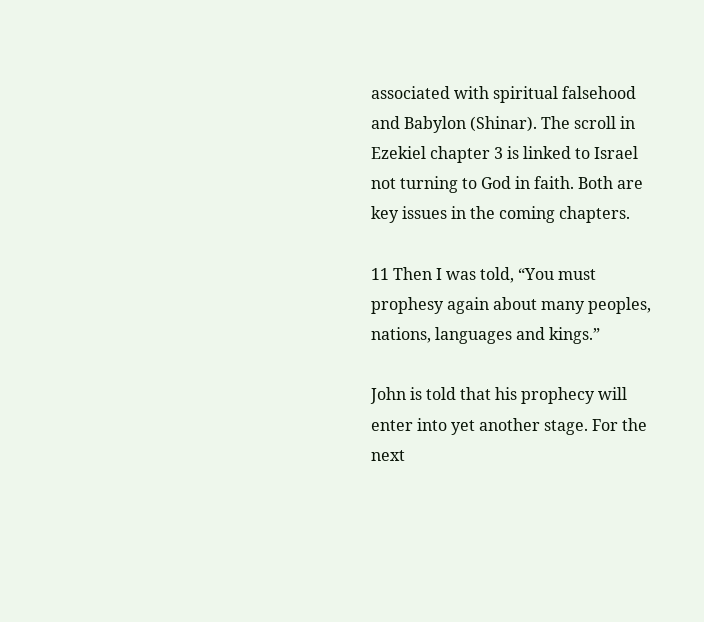associated with spiritual falsehood and Babylon (Shinar). The scroll in Ezekiel chapter 3 is linked to Israel not turning to God in faith. Both are key issues in the coming chapters.

11 Then I was told, “You must prophesy again about many peoples, nations, languages and kings.”

John is told that his prophecy will enter into yet another stage. For the next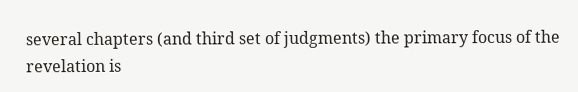several chapters (and third set of judgments) the primary focus of the revelation is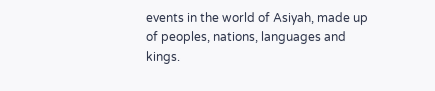events in the world of Asiyah, made up of peoples, nations, languages and kings.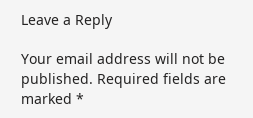Leave a Reply

Your email address will not be published. Required fields are marked *